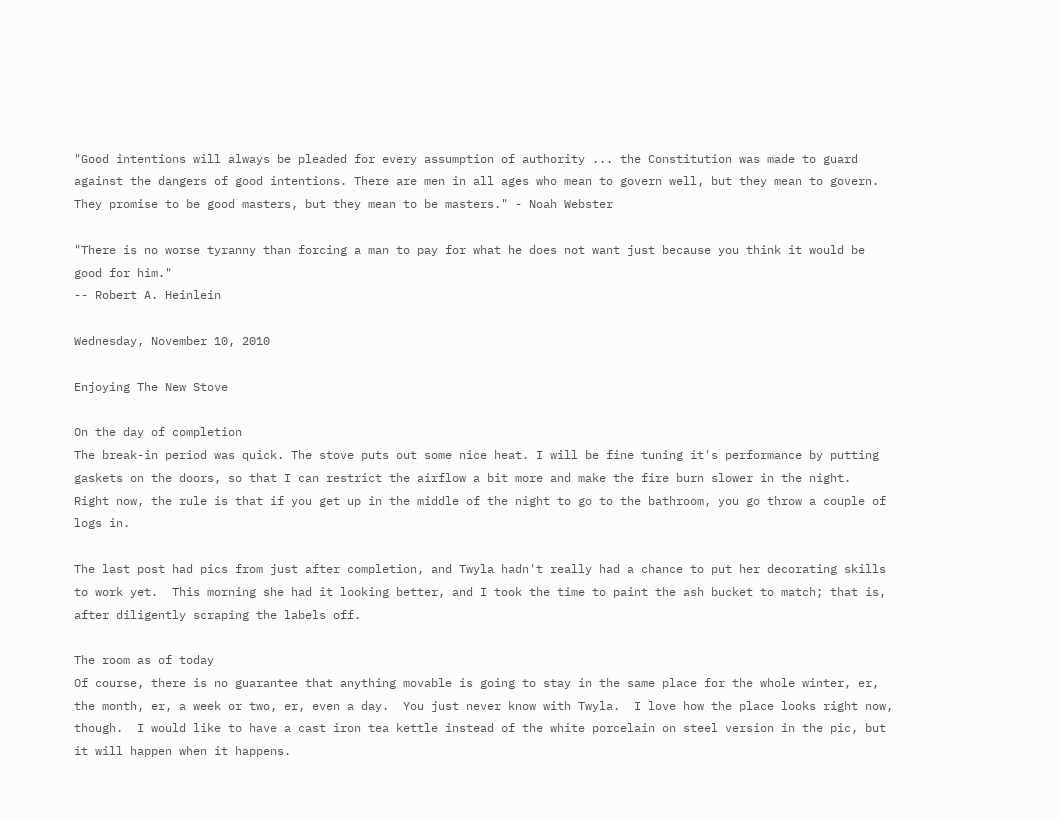"Good intentions will always be pleaded for every assumption of authority ... the Constitution was made to guard against the dangers of good intentions. There are men in all ages who mean to govern well, but they mean to govern. They promise to be good masters, but they mean to be masters." - Noah Webster

"There is no worse tyranny than forcing a man to pay for what he does not want just because you think it would be good for him."
-- Robert A. Heinlein

Wednesday, November 10, 2010

Enjoying The New Stove

On the day of completion
The break-in period was quick. The stove puts out some nice heat. I will be fine tuning it's performance by putting gaskets on the doors, so that I can restrict the airflow a bit more and make the fire burn slower in the night.  Right now, the rule is that if you get up in the middle of the night to go to the bathroom, you go throw a couple of logs in.

The last post had pics from just after completion, and Twyla hadn't really had a chance to put her decorating skills to work yet.  This morning she had it looking better, and I took the time to paint the ash bucket to match; that is, after diligently scraping the labels off.

The room as of today
Of course, there is no guarantee that anything movable is going to stay in the same place for the whole winter, er, the month, er, a week or two, er, even a day.  You just never know with Twyla.  I love how the place looks right now, though.  I would like to have a cast iron tea kettle instead of the white porcelain on steel version in the pic, but it will happen when it happens.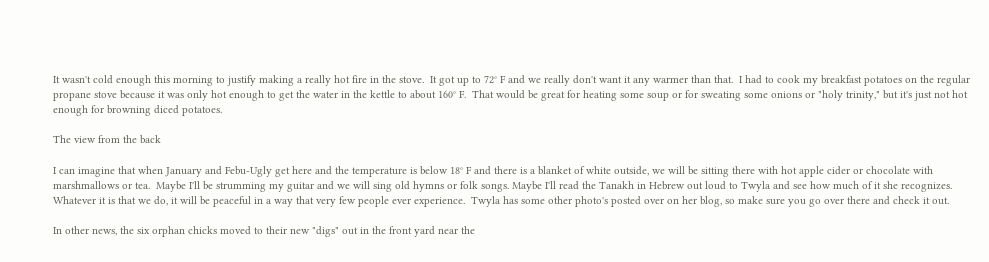It wasn't cold enough this morning to justify making a really hot fire in the stove.  It got up to 72° F and we really don't want it any warmer than that.  I had to cook my breakfast potatoes on the regular propane stove because it was only hot enough to get the water in the kettle to about 160° F.  That would be great for heating some soup or for sweating some onions or "holy trinity," but it's just not hot enough for browning diced potatoes.

The view from the back

I can imagine that when January and Febu-Ugly get here and the temperature is below 18° F and there is a blanket of white outside, we will be sitting there with hot apple cider or chocolate with marshmallows or tea.  Maybe I'll be strumming my guitar and we will sing old hymns or folk songs. Maybe I'll read the Tanakh in Hebrew out loud to Twyla and see how much of it she recognizes.  Whatever it is that we do, it will be peaceful in a way that very few people ever experience.  Twyla has some other photo's posted over on her blog, so make sure you go over there and check it out.

In other news, the six orphan chicks moved to their new "digs" out in the front yard near the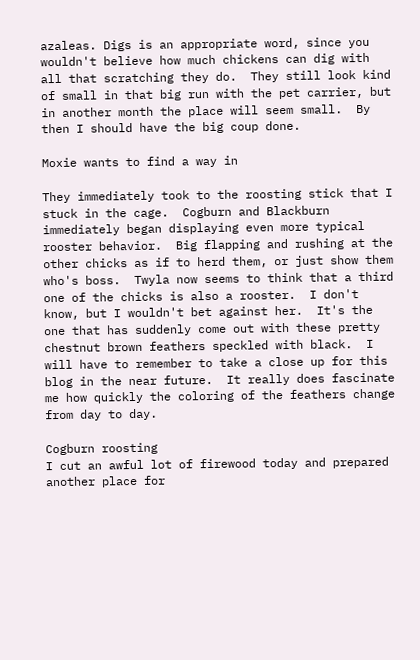azaleas. Digs is an appropriate word, since you wouldn't believe how much chickens can dig with all that scratching they do.  They still look kind of small in that big run with the pet carrier, but in another month the place will seem small.  By then I should have the big coup done.

Moxie wants to find a way in

They immediately took to the roosting stick that I stuck in the cage.  Cogburn and Blackburn immediately began displaying even more typical rooster behavior.  Big flapping and rushing at the other chicks as if to herd them, or just show them who's boss.  Twyla now seems to think that a third one of the chicks is also a rooster.  I don't know, but I wouldn't bet against her.  It's the one that has suddenly come out with these pretty chestnut brown feathers speckled with black.  I will have to remember to take a close up for this blog in the near future.  It really does fascinate me how quickly the coloring of the feathers change from day to day.

Cogburn roosting
I cut an awful lot of firewood today and prepared another place for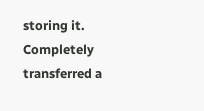storing it.  Completely transferred a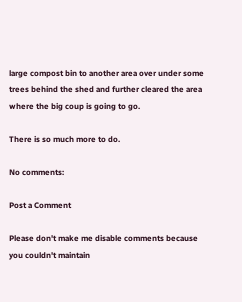large compost bin to another area over under some trees behind the shed and further cleared the area where the big coup is going to go.

There is so much more to do.

No comments:

Post a Comment

Please don't make me disable comments because you couldn't maintain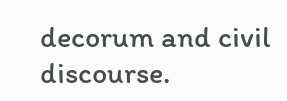decorum and civil discourse.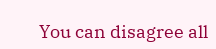You can disagree all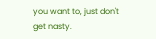you want to, just don't get nasty.